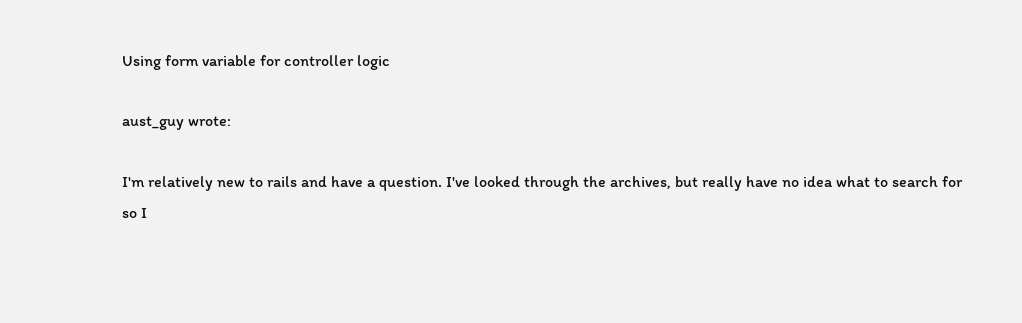Using form variable for controller logic

aust_guy wrote:

I'm relatively new to rails and have a question. I've looked through the archives, but really have no idea what to search for so I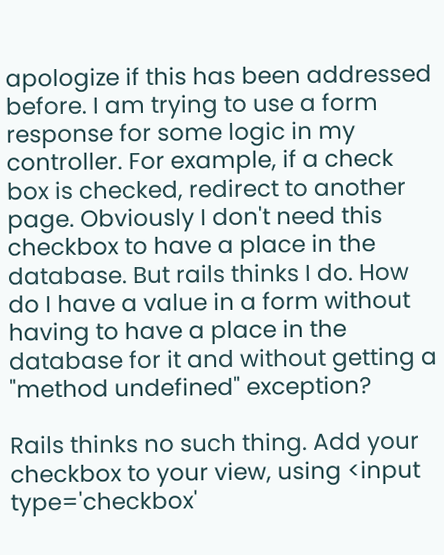apologize if this has been addressed before. I am trying to use a form response for some logic in my controller. For example, if a check box is checked, redirect to another page. Obviously I don't need this checkbox to have a place in the database. But rails thinks I do. How do I have a value in a form without having to have a place in the database for it and without getting a "method undefined" exception?

Rails thinks no such thing. Add your checkbox to your view, using <input type='checkbox'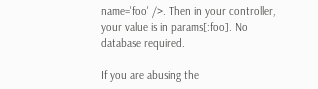name='foo' />. Then in your controller, your value is in params[:foo]. No database required.

If you are abusing the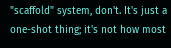"scaffold" system, don't. It's just a one-shot thing; it's not how most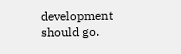development should go.